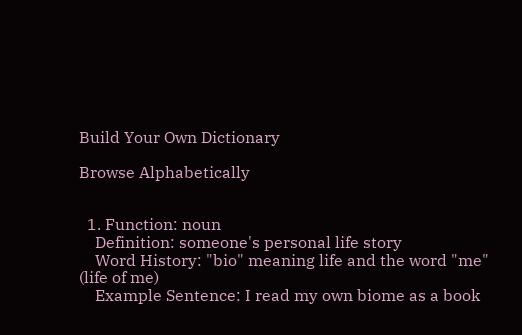Build Your Own Dictionary

Browse Alphabetically


  1. Function: noun
    Definition: someone's personal life story
    Word History: "bio" meaning life and the word "me" (life of me)
    Example Sentence: I read my own biome as a book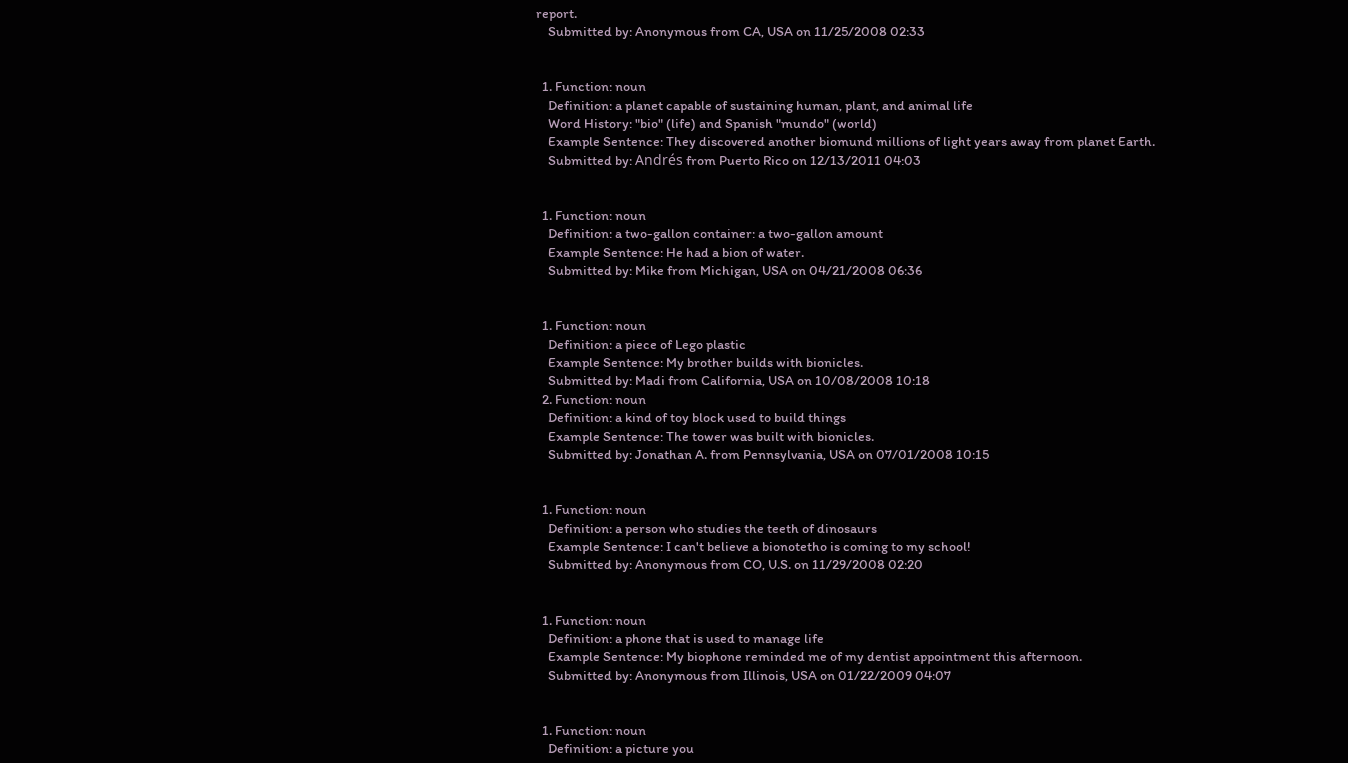report.
    Submitted by: Anonymous from CA, USA on 11/25/2008 02:33


  1. Function: noun
    Definition: a planet capable of sustaining human, plant, and animal life
    Word History: "bio" (life) and Spanish "mundo" (world)
    Example Sentence: They discovered another biomund millions of light years away from planet Earth.
    Submitted by: Andrés from Puerto Rico on 12/13/2011 04:03


  1. Function: noun
    Definition: a two-gallon container: a two-gallon amount
    Example Sentence: He had a bion of water.
    Submitted by: Mike from Michigan, USA on 04/21/2008 06:36


  1. Function: noun
    Definition: a piece of Lego plastic
    Example Sentence: My brother builds with bionicles.
    Submitted by: Madi from California, USA on 10/08/2008 10:18
  2. Function: noun
    Definition: a kind of toy block used to build things
    Example Sentence: The tower was built with bionicles.
    Submitted by: Jonathan A. from Pennsylvania, USA on 07/01/2008 10:15


  1. Function: noun
    Definition: a person who studies the teeth of dinosaurs
    Example Sentence: I can't believe a bionotetho is coming to my school!
    Submitted by: Anonymous from CO, U.S. on 11/29/2008 02:20


  1. Function: noun
    Definition: a phone that is used to manage life
    Example Sentence: My biophone reminded me of my dentist appointment this afternoon.
    Submitted by: Anonymous from Illinois, USA on 01/22/2009 04:07


  1. Function: noun
    Definition: a picture you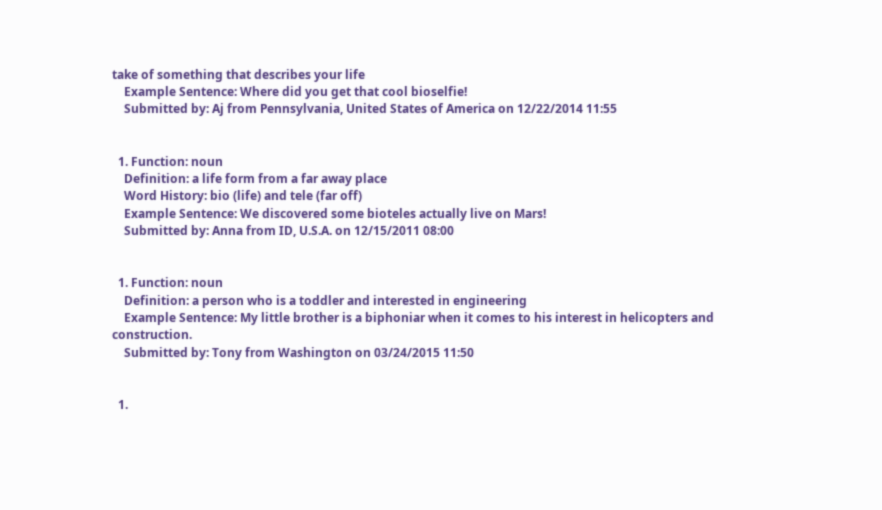take of something that describes your life
    Example Sentence: Where did you get that cool bioselfie!
    Submitted by: Aj from Pennsylvania, United States of America on 12/22/2014 11:55


  1. Function: noun
    Definition: a life form from a far away place
    Word History: bio (life) and tele (far off)
    Example Sentence: We discovered some bioteles actually live on Mars!
    Submitted by: Anna from ID, U.S.A. on 12/15/2011 08:00


  1. Function: noun
    Definition: a person who is a toddler and interested in engineering
    Example Sentence: My little brother is a biphoniar when it comes to his interest in helicopters and construction.
    Submitted by: Tony from Washington on 03/24/2015 11:50


  1.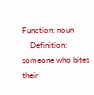Function: noun
    Definition: someone who bites their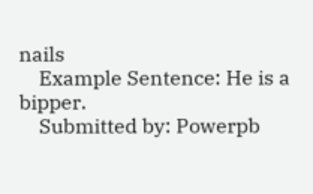nails
    Example Sentence: He is a bipper.
    Submitted by: Powerpb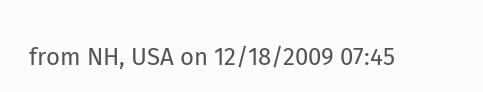from NH, USA on 12/18/2009 07:45